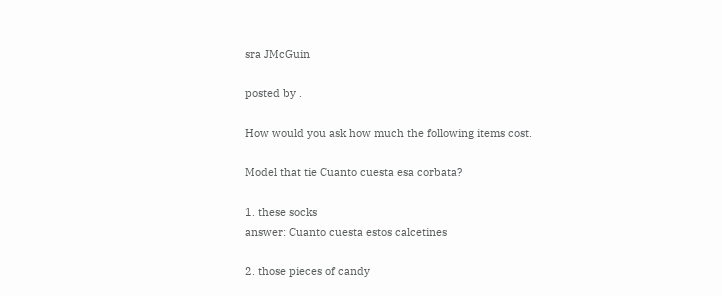sra JMcGuin

posted by .

How would you ask how much the following items cost.

Model that tie Cuanto cuesta esa corbata?

1. these socks
answer: Cuanto cuesta estos calcetines

2. those pieces of candy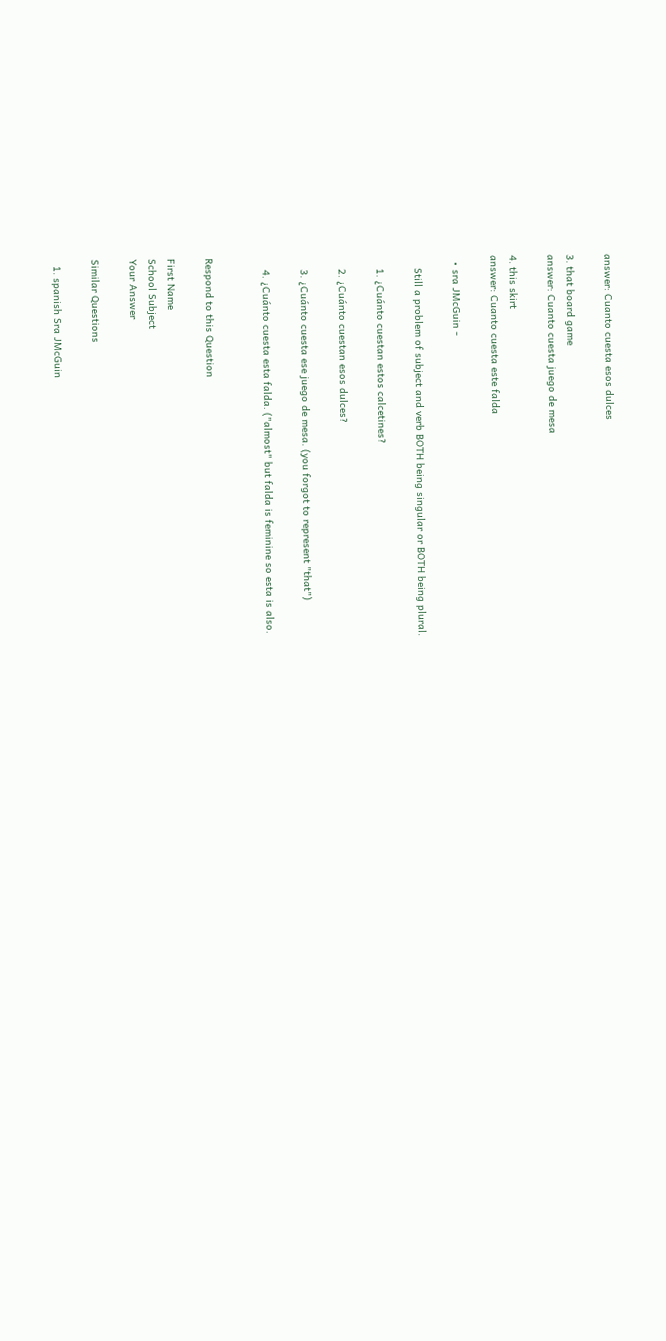answer: Cuanto cuesta esos dulces

3. that board game
answer: Cuanto cuesta juego de mesa

4. this skirt
answer: Cuanto cuesta este falda

  • sra JMcGuin -

    Still a problem of subject and verb BOTH being singular or BOTH being plural.

    1. ¿Cuánto cuestan estos calcetines?

    2. ¿Cuánto cuestan esos dulces?

    3. ¿Cuánto cuesta ese juego de mesa. (you forgot to represent "that")

    4. ¿Cuánto cuesta esta falda. ("almost" but falda is feminine so esta is also.


Respond to this Question

First Name
School Subject
Your Answer

Similar Questions

  1. spanish Sra JMcGuin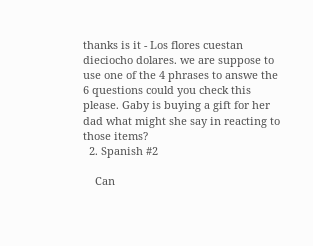thanks is it - Los flores cuestan dieciocho dolares. we are suppose to use one of the 4 phrases to answe the 6 questions could you check this please. Gaby is buying a gift for her dad what might she say in reacting to those items?
  2. Spanish #2

    Can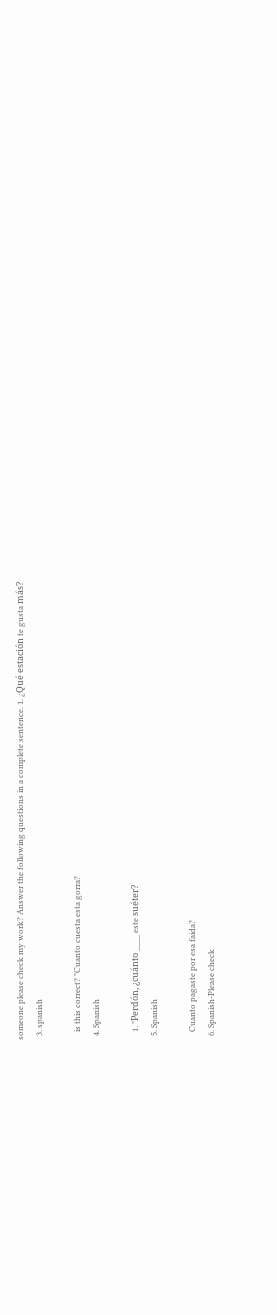someone please check my work? Answer the following questions in a complete sentence. 1. ¿Qué estación te gusta más?
  3. spanish

    is this correct? "Cuanto cuesta esta gorra?
  4. Spanish

    1. "Perdón, ¿cuánto ____ este suéter?
  5. Spanish

    Cuanto pagaste por esa faida?
  6. Spanish-Please check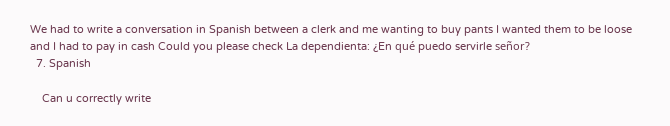We had to write a conversation in Spanish between a clerk and me wanting to buy pants I wanted them to be loose and I had to pay in cash Could you please check La dependienta: ¿En qué puedo servirle señor?
  7. Spanish

    Can u correctly write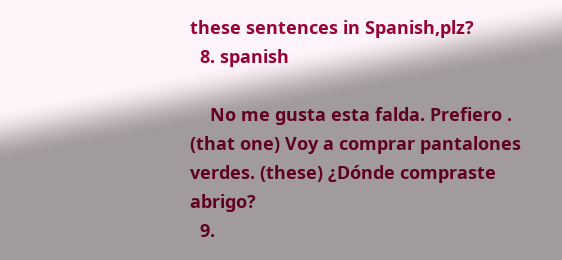these sentences in Spanish,plz?
  8. spanish

    No me gusta esta falda. Prefiero . (that one) Voy a comprar pantalones verdes. (these) ¿Dónde compraste abrigo?
  9.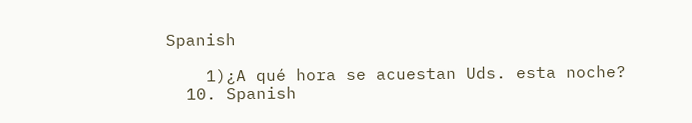Spanish

    1)¿A qué hora se acuestan Uds. esta noche?
  10. Spanish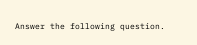Answer the following question.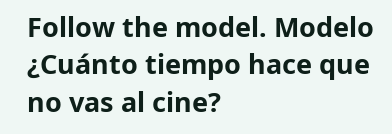Follow the model. Modelo ¿Cuánto tiempo hace que no vas al cine?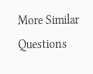More Similar Questions